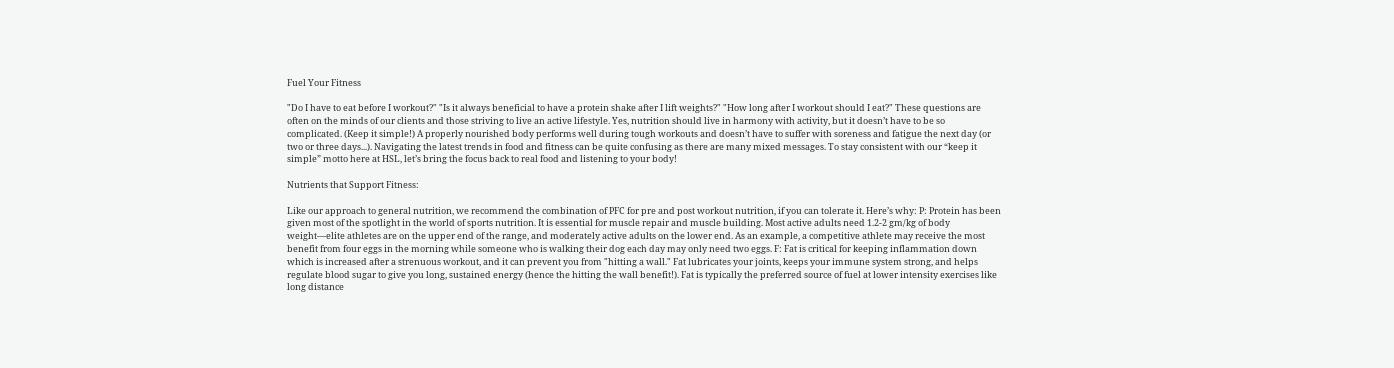Fuel Your Fitness

"Do I have to eat before I workout?" "Is it always beneficial to have a protein shake after I lift weights?" "How long after I workout should I eat?" These questions are often on the minds of our clients and those striving to live an active lifestyle. Yes, nutrition should live in harmony with activity, but it doesn’t have to be so complicated. (Keep it simple!) A properly nourished body performs well during tough workouts and doesn’t have to suffer with soreness and fatigue the next day (or two or three days...). Navigating the latest trends in food and fitness can be quite confusing as there are many mixed messages. To stay consistent with our “keep it simple” motto here at HSL, let’s bring the focus back to real food and listening to your body!

Nutrients that Support Fitness:

Like our approach to general nutrition, we recommend the combination of PFC for pre and post workout nutrition, if you can tolerate it. Here’s why: P: Protein has been given most of the spotlight in the world of sports nutrition. It is essential for muscle repair and muscle building. Most active adults need 1.2-2 gm/kg of body weight—elite athletes are on the upper end of the range, and moderately active adults on the lower end. As an example, a competitive athlete may receive the most benefit from four eggs in the morning while someone who is walking their dog each day may only need two eggs. F: Fat is critical for keeping inflammation down which is increased after a strenuous workout, and it can prevent you from "hitting a wall." Fat lubricates your joints, keeps your immune system strong, and helps regulate blood sugar to give you long, sustained energy (hence the hitting the wall benefit!). Fat is typically the preferred source of fuel at lower intensity exercises like long distance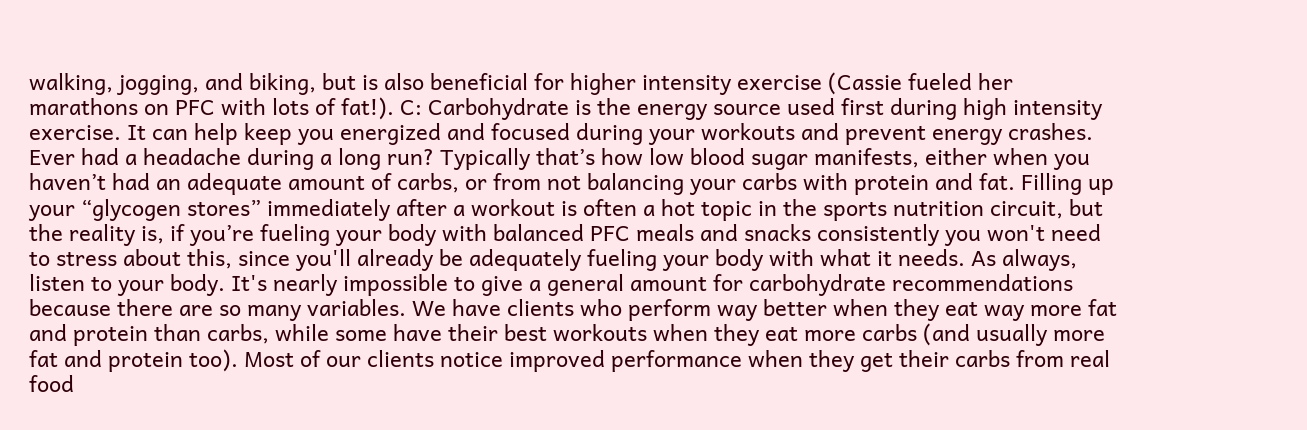walking, jogging, and biking, but is also beneficial for higher intensity exercise (Cassie fueled her marathons on PFC with lots of fat!). C: Carbohydrate is the energy source used first during high intensity exercise. It can help keep you energized and focused during your workouts and prevent energy crashes. Ever had a headache during a long run? Typically that’s how low blood sugar manifests, either when you haven’t had an adequate amount of carbs, or from not balancing your carbs with protein and fat. Filling up your “glycogen stores” immediately after a workout is often a hot topic in the sports nutrition circuit, but the reality is, if you’re fueling your body with balanced PFC meals and snacks consistently you won't need to stress about this, since you'll already be adequately fueling your body with what it needs. As always, listen to your body. It's nearly impossible to give a general amount for carbohydrate recommendations because there are so many variables. We have clients who perform way better when they eat way more fat and protein than carbs, while some have their best workouts when they eat more carbs (and usually more fat and protein too). Most of our clients notice improved performance when they get their carbs from real food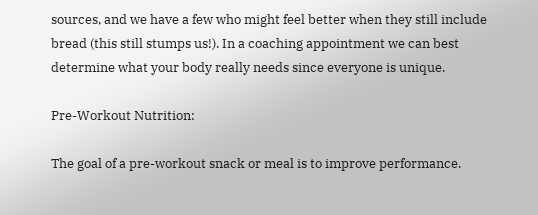sources, and we have a few who might feel better when they still include bread (this still stumps us!). In a coaching appointment we can best determine what your body really needs since everyone is unique.

Pre-Workout Nutrition:

The goal of a pre-workout snack or meal is to improve performance.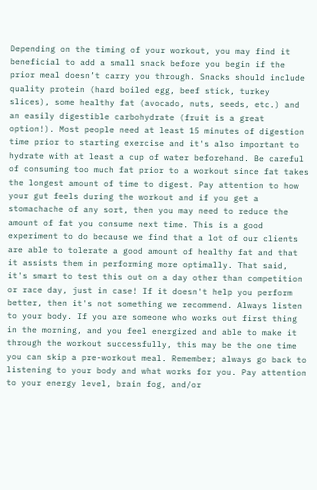Depending on the timing of your workout, you may find it beneficial to add a small snack before you begin if the prior meal doesn’t carry you through. Snacks should include quality protein (hard boiled egg, beef stick, turkey slices), some healthy fat (avocado, nuts, seeds, etc.) and an easily digestible carbohydrate (fruit is a great option!). Most people need at least 15 minutes of digestion time prior to starting exercise and it's also important to hydrate with at least a cup of water beforehand. Be careful of consuming too much fat prior to a workout since fat takes the longest amount of time to digest. Pay attention to how your gut feels during the workout and if you get a stomachache of any sort, then you may need to reduce the amount of fat you consume next time. This is a good experiment to do because we find that a lot of our clients are able to tolerate a good amount of healthy fat and that it assists them in performing more optimally. That said, it's smart to test this out on a day other than competition or race day, just in case! If it doesn't help you perform better, then it's not something we recommend. Always listen to your body. If you are someone who works out first thing in the morning, and you feel energized and able to make it through the workout successfully, this may be the one time you can skip a pre-workout meal. Remember; always go back to listening to your body and what works for you. Pay attention to your energy level, brain fog, and/or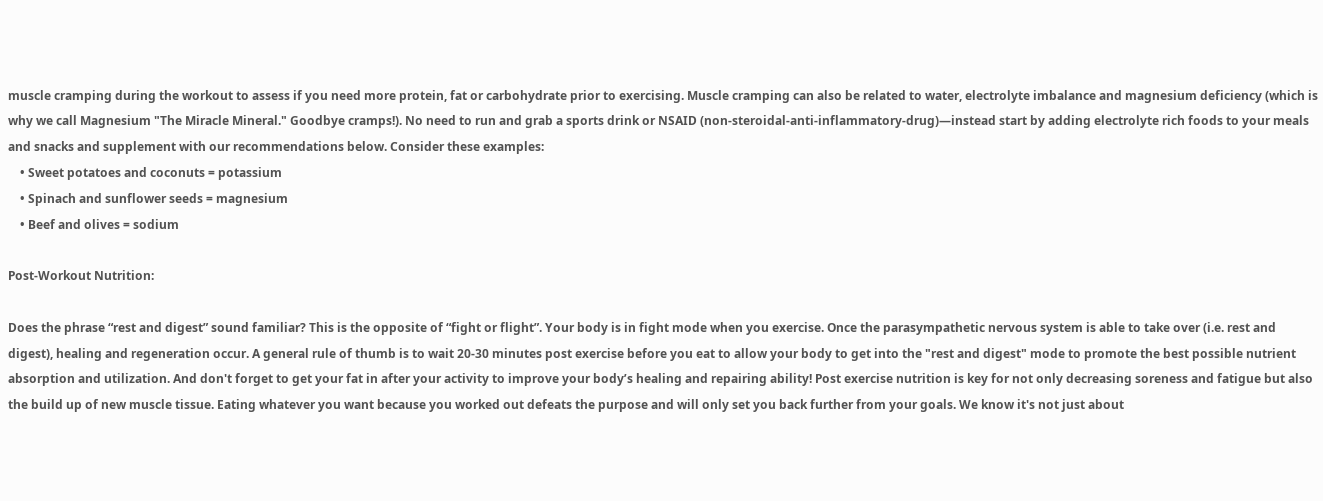muscle cramping during the workout to assess if you need more protein, fat or carbohydrate prior to exercising. Muscle cramping can also be related to water, electrolyte imbalance and magnesium deficiency (which is why we call Magnesium "The Miracle Mineral." Goodbye cramps!). No need to run and grab a sports drink or NSAID (non-steroidal-anti-inflammatory-drug)—instead start by adding electrolyte rich foods to your meals and snacks and supplement with our recommendations below. Consider these examples:
    • Sweet potatoes and coconuts = potassium
    • Spinach and sunflower seeds = magnesium
    • Beef and olives = sodium

Post-Workout Nutrition:

Does the phrase “rest and digest” sound familiar? This is the opposite of “fight or flight”. Your body is in fight mode when you exercise. Once the parasympathetic nervous system is able to take over (i.e. rest and digest), healing and regeneration occur. A general rule of thumb is to wait 20-30 minutes post exercise before you eat to allow your body to get into the "rest and digest" mode to promote the best possible nutrient absorption and utilization. And don't forget to get your fat in after your activity to improve your body’s healing and repairing ability! Post exercise nutrition is key for not only decreasing soreness and fatigue but also the build up of new muscle tissue. Eating whatever you want because you worked out defeats the purpose and will only set you back further from your goals. We know it's not just about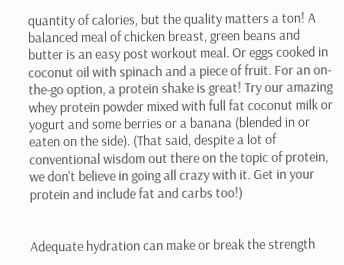quantity of calories, but the quality matters a ton! A balanced meal of chicken breast, green beans and butter is an easy post workout meal. Or eggs cooked in coconut oil with spinach and a piece of fruit. For an on-the-go option, a protein shake is great! Try our amazing whey protein powder mixed with full fat coconut milk or yogurt and some berries or a banana (blended in or eaten on the side). (That said, despite a lot of conventional wisdom out there on the topic of protein, we don't believe in going all crazy with it. Get in your protein and include fat and carbs too!)


Adequate hydration can make or break the strength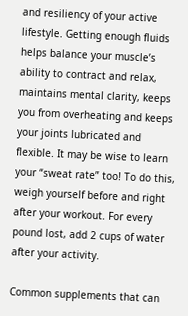and resiliency of your active lifestyle. Getting enough fluids helps balance your muscle’s ability to contract and relax, maintains mental clarity, keeps you from overheating and keeps your joints lubricated and flexible. It may be wise to learn your “sweat rate” too! To do this, weigh yourself before and right after your workout. For every pound lost, add 2 cups of water after your activity.

Common supplements that can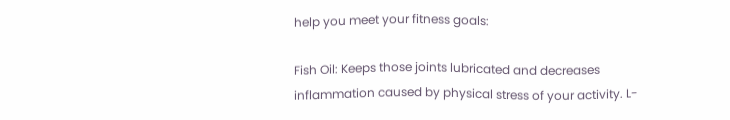help you meet your fitness goals:

Fish Oil: Keeps those joints lubricated and decreases inflammation caused by physical stress of your activity. L-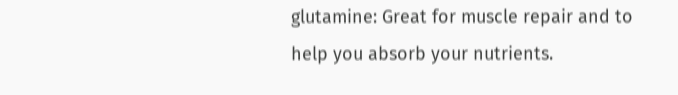glutamine: Great for muscle repair and to help you absorb your nutrients.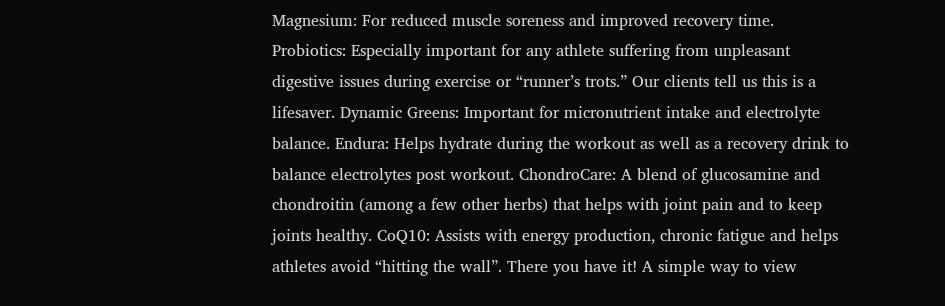Magnesium: For reduced muscle soreness and improved recovery time. Probiotics: Especially important for any athlete suffering from unpleasant digestive issues during exercise or “runner’s trots.” Our clients tell us this is a lifesaver. Dynamic Greens: Important for micronutrient intake and electrolyte balance. Endura: Helps hydrate during the workout as well as a recovery drink to balance electrolytes post workout. ChondroCare: A blend of glucosamine and chondroitin (among a few other herbs) that helps with joint pain and to keep joints healthy. CoQ10: Assists with energy production, chronic fatigue and helps athletes avoid “hitting the wall”. There you have it! A simple way to view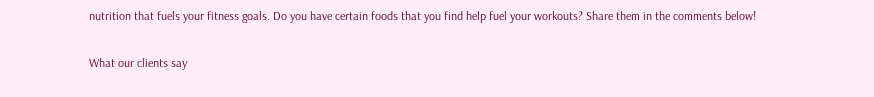nutrition that fuels your fitness goals. Do you have certain foods that you find help fuel your workouts? Share them in the comments below!

What our clients say